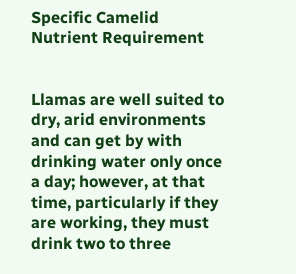Specific Camelid Nutrient Requirement


Llamas are well suited to dry, arid environments and can get by with drinking water only once a day; however, at that time, particularly if they are working, they must drink two to three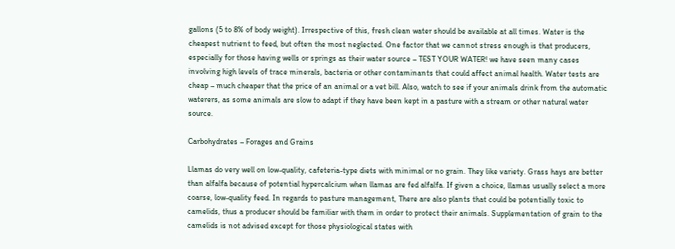gallons (5 to 8% of body weight). Irrespective of this, fresh clean water should be available at all times. Water is the cheapest nutrient to feed, but often the most neglected. One factor that we cannot stress enough is that producers, especially for those having wells or springs as their water source – TEST YOUR WATER! we have seen many cases involving high levels of trace minerals, bacteria or other contaminants that could affect animal health. Water tests are cheap – much cheaper that the price of an animal or a vet bill. Also, watch to see if your animals drink from the automatic waterers, as some animals are slow to adapt if they have been kept in a pasture with a stream or other natural water source.

Carbohydrates – Forages and Grains

Llamas do very well on low-quality, cafeteria-type diets with minimal or no grain. They like variety. Grass hays are better than alfalfa because of potential hypercalcium when llamas are fed alfalfa. If given a choice, llamas usually select a more coarse, low-quality feed. In regards to pasture management, There are also plants that could be potentially toxic to camelids, thus a producer should be familiar with them in order to protect their animals. Supplementation of grain to the camelids is not advised except for those physiological states with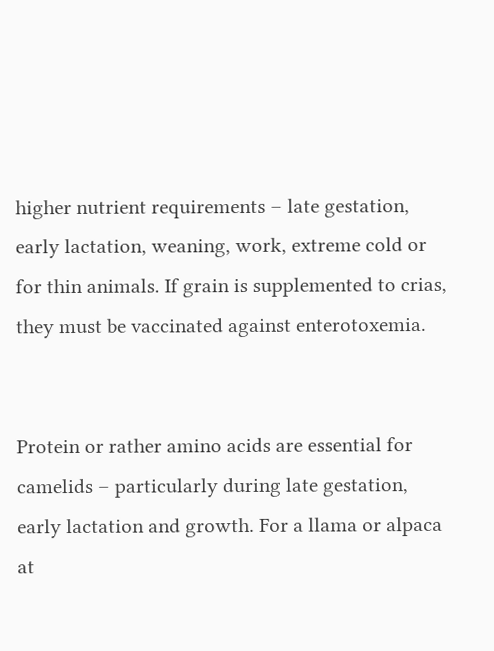higher nutrient requirements – late gestation, early lactation, weaning, work, extreme cold or for thin animals. If grain is supplemented to crias, they must be vaccinated against enterotoxemia.


Protein or rather amino acids are essential for camelids – particularly during late gestation, early lactation and growth. For a llama or alpaca at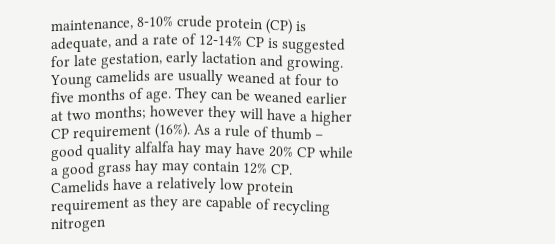maintenance, 8-10% crude protein (CP) is adequate, and a rate of 12-14% CP is suggested for late gestation, early lactation and growing. Young camelids are usually weaned at four to five months of age. They can be weaned earlier at two months; however they will have a higher CP requirement (16%). As a rule of thumb – good quality alfalfa hay may have 20% CP while a good grass hay may contain 12% CP. Camelids have a relatively low protein requirement as they are capable of recycling nitrogen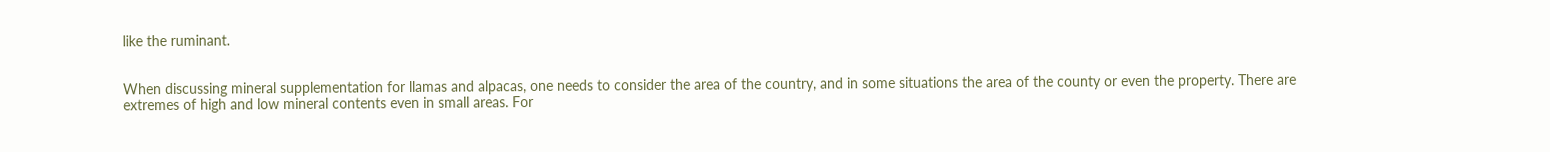like the ruminant.


When discussing mineral supplementation for llamas and alpacas, one needs to consider the area of the country, and in some situations the area of the county or even the property. There are extremes of high and low mineral contents even in small areas. For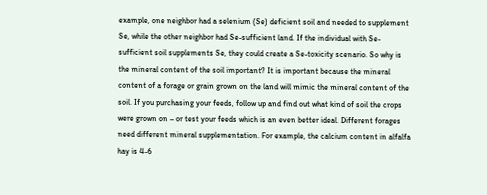example, one neighbor had a selenium (Se) deficient soil and needed to supplement Se, while the other neighbor had Se-sufficient land. If the individual with Se-sufficient soil supplements Se, they could create a Se-toxicity scenario. So why is the mineral content of the soil important? It is important because the mineral content of a forage or grain grown on the land will mimic the mineral content of the soil. If you purchasing your feeds, follow up and find out what kind of soil the crops were grown on – or test your feeds which is an even better ideal. Different forages need different mineral supplementation. For example, the calcium content in alfalfa hay is 4-6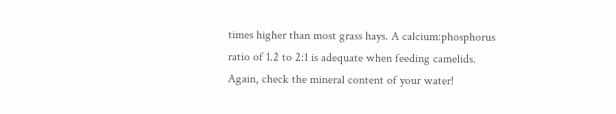times higher than most grass hays. A calcium:phosphorus ratio of 1.2 to 2:1 is adequate when feeding camelids. Again, check the mineral content of your water!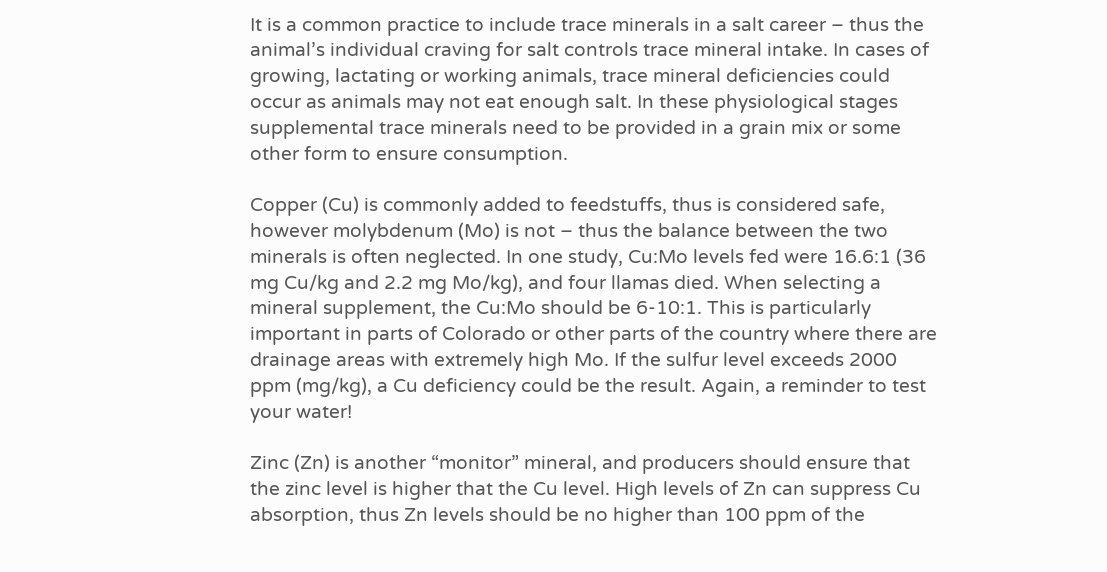It is a common practice to include trace minerals in a salt career – thus the animal’s individual craving for salt controls trace mineral intake. In cases of growing, lactating or working animals, trace mineral deficiencies could occur as animals may not eat enough salt. In these physiological stages supplemental trace minerals need to be provided in a grain mix or some other form to ensure consumption.

Copper (Cu) is commonly added to feedstuffs, thus is considered safe, however molybdenum (Mo) is not – thus the balance between the two minerals is often neglected. In one study, Cu:Mo levels fed were 16.6:1 (36 mg Cu/kg and 2.2 mg Mo/kg), and four llamas died. When selecting a mineral supplement, the Cu:Mo should be 6-10:1. This is particularly important in parts of Colorado or other parts of the country where there are drainage areas with extremely high Mo. If the sulfur level exceeds 2000 ppm (mg/kg), a Cu deficiency could be the result. Again, a reminder to test your water!

Zinc (Zn) is another “monitor” mineral, and producers should ensure that the zinc level is higher that the Cu level. High levels of Zn can suppress Cu absorption, thus Zn levels should be no higher than 100 ppm of the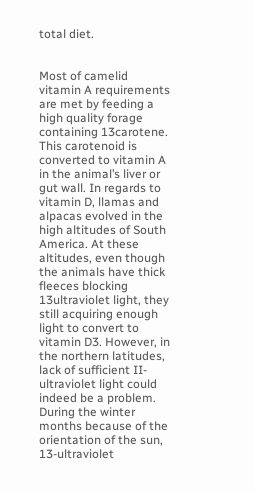total diet.


Most of camelid vitamin A requirements are met by feeding a high quality forage containing 13carotene. This carotenoid is converted to vitamin A in the animal’s liver or gut wall. In regards to vitamin D, llamas and alpacas evolved in the high altitudes of South America. At these altitudes, even though the animals have thick fleeces blocking 13ultraviolet light, they still acquiring enough light to convert to vitamin D3. However, in the northern latitudes, lack of sufficient II-ultraviolet light could indeed be a problem. During the winter months because of the orientation of the sun, 13-ultraviolet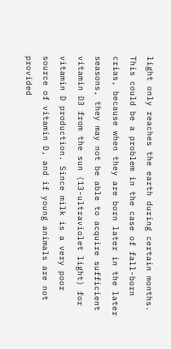light only reaches the earth during certain months. This could be a problem in the case of fall-born crias, because when they are born later in the later seasons, they may not be able to acquire sufficient vitamin D3 from the sun (13-ultraviolet light) for vitamin D production. Since milk is a very poor source of vitamin D, and if young animals are not provided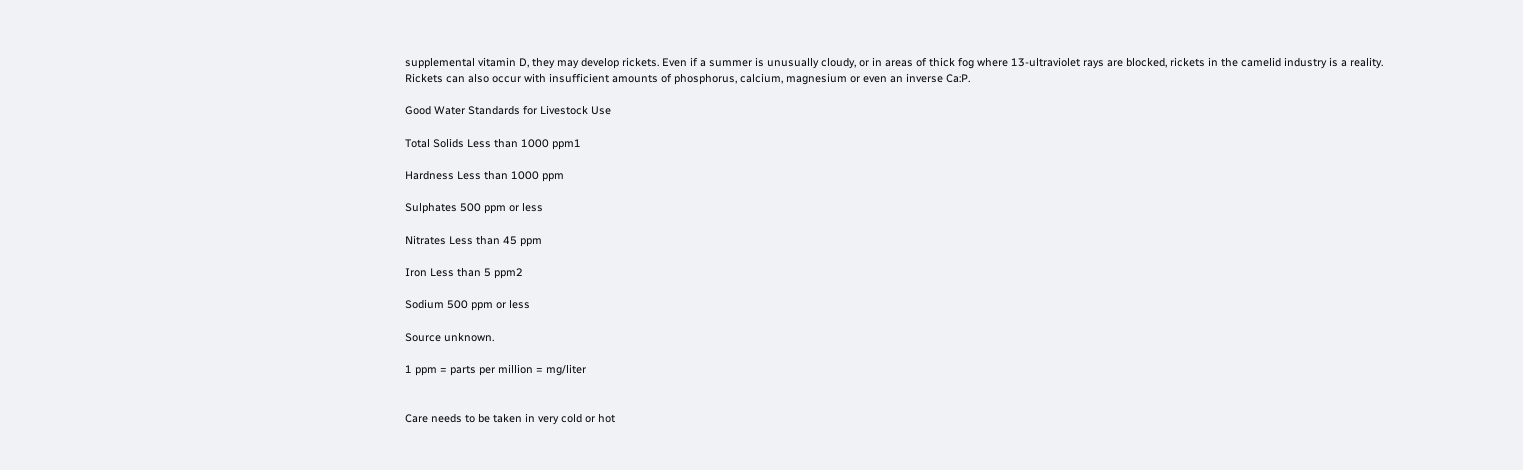supplemental vitamin D, they may develop rickets. Even if a summer is unusually cloudy, or in areas of thick fog where 13-ultraviolet rays are blocked, rickets in the camelid industry is a reality. Rickets can also occur with insufficient amounts of phosphorus, calcium, magnesium or even an inverse Ca:P.

Good Water Standards for Livestock Use

Total Solids Less than 1000 ppm1

Hardness Less than 1000 ppm

Sulphates 500 ppm or less

Nitrates Less than 45 ppm

Iron Less than 5 ppm2

Sodium 500 ppm or less

Source unknown.

1 ppm = parts per million = mg/liter


Care needs to be taken in very cold or hot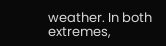weather. In both extremes,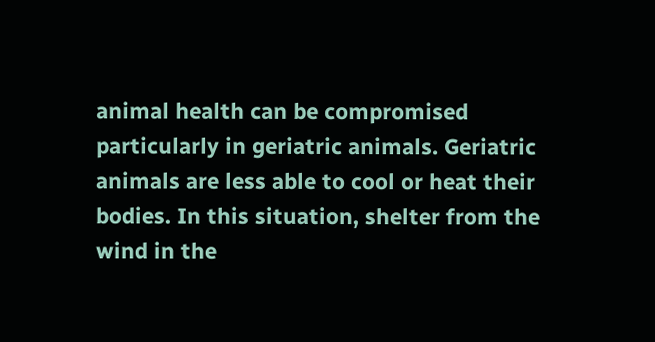animal health can be compromised particularly in geriatric animals. Geriatric animals are less able to cool or heat their bodies. In this situation, shelter from the wind in the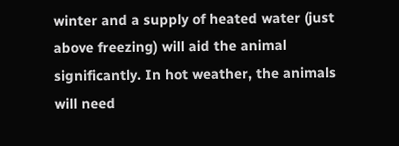winter and a supply of heated water (just above freezing) will aid the animal significantly. In hot weather, the animals will need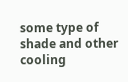some type of shade and other cooling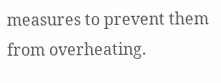measures to prevent them from overheating.